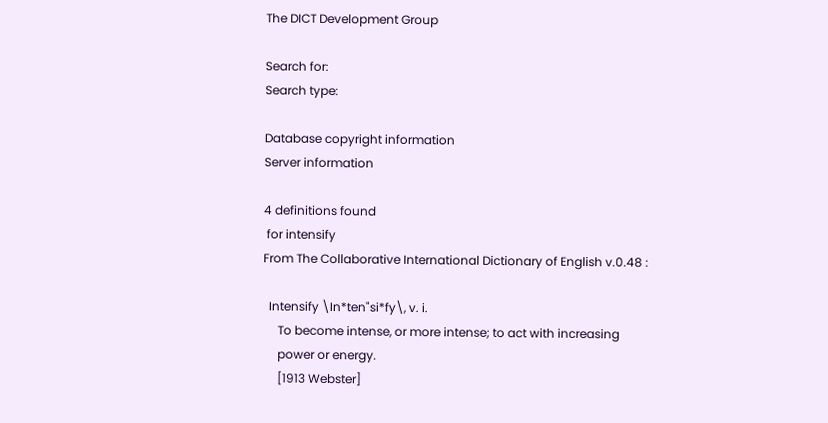The DICT Development Group

Search for:
Search type:

Database copyright information
Server information

4 definitions found
 for intensify
From The Collaborative International Dictionary of English v.0.48 :

  Intensify \In*ten"si*fy\, v. i.
     To become intense, or more intense; to act with increasing
     power or energy.
     [1913 Webster]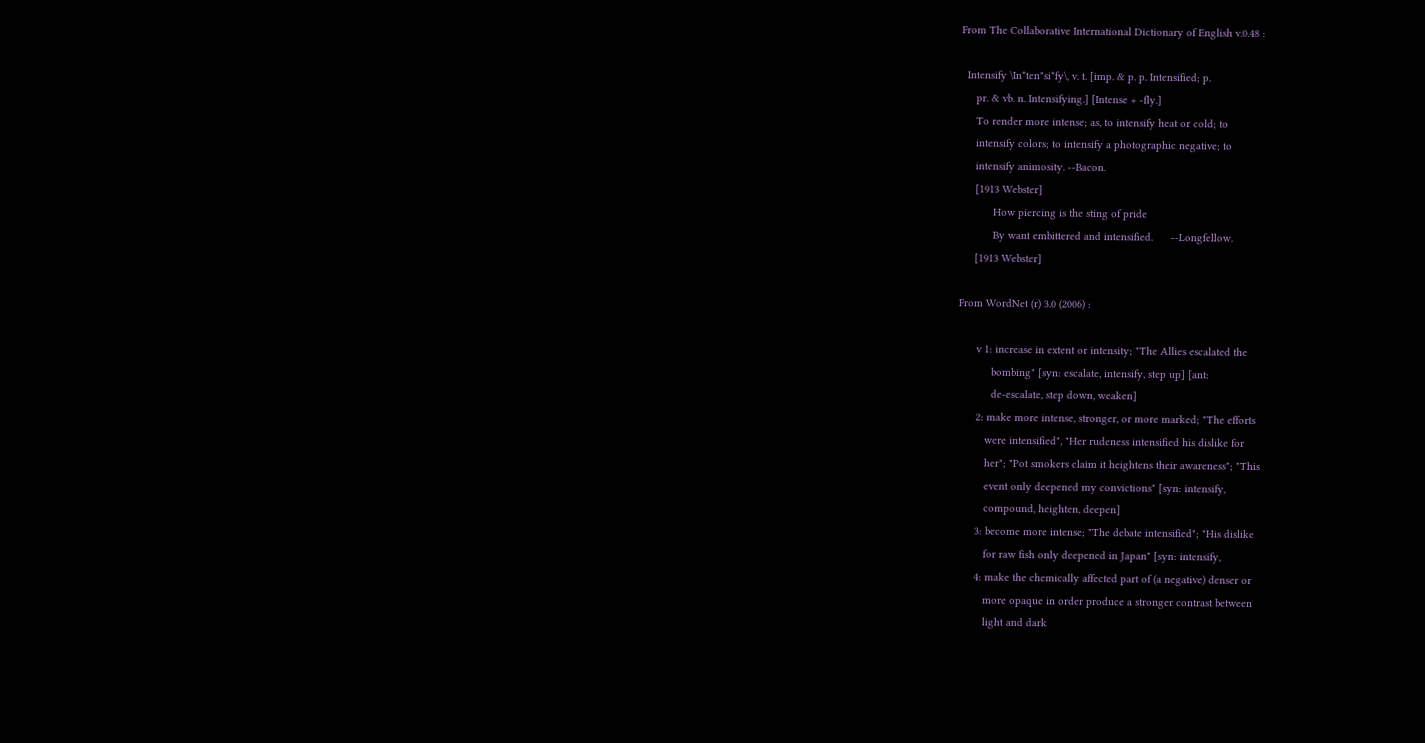From The Collaborative International Dictionary of English v.0.48 :

  Intensify \In*ten"si*fy\, v. t. [imp. & p. p. Intensified; p.
     pr. & vb. n. Intensifying.] [Intense + -fly.]
     To render more intense; as, to intensify heat or cold; to
     intensify colors; to intensify a photographic negative; to
     intensify animosity. --Bacon.
     [1913 Webster]
           How piercing is the sting of pride
           By want embittered and intensified.      --Longfellow.
     [1913 Webster]

From WordNet (r) 3.0 (2006) :

      v 1: increase in extent or intensity; "The Allies escalated the
           bombing" [syn: escalate, intensify, step up] [ant:
           de-escalate, step down, weaken]
      2: make more intense, stronger, or more marked; "The efforts
         were intensified", "Her rudeness intensified his dislike for
         her"; "Pot smokers claim it heightens their awareness"; "This
         event only deepened my convictions" [syn: intensify,
         compound, heighten, deepen]
      3: become more intense; "The debate intensified"; "His dislike
         for raw fish only deepened in Japan" [syn: intensify,
      4: make the chemically affected part of (a negative) denser or
         more opaque in order produce a stronger contrast between
         light and dark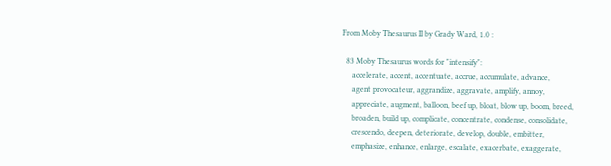From Moby Thesaurus II by Grady Ward, 1.0 :

  83 Moby Thesaurus words for "intensify":
     accelerate, accent, accentuate, accrue, accumulate, advance,
     agent provocateur, aggrandize, aggravate, amplify, annoy,
     appreciate, augment, balloon, beef up, bloat, blow up, boom, breed,
     broaden, build up, complicate, concentrate, condense, consolidate,
     crescendo, deepen, deteriorate, develop, double, embitter,
     emphasize, enhance, enlarge, escalate, exacerbate, exaggerate,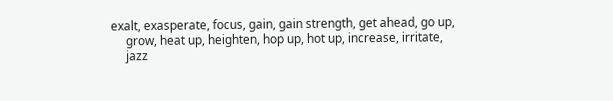exalt, exasperate, focus, gain, gain strength, get ahead, go up,
     grow, heat up, heighten, hop up, hot up, increase, irritate,
     jazz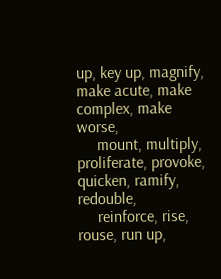up, key up, magnify, make acute, make complex, make worse,
     mount, multiply, proliferate, provoke, quicken, ramify, redouble,
     reinforce, rise, rouse, run up,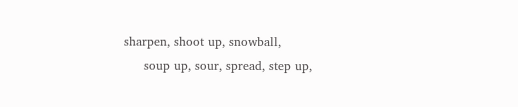sharpen, shoot up, snowball,
     soup up, sour, spread, step up,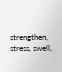strengthen, stress, swell,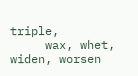triple,
     wax, whet, widen, worsen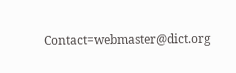Contact=webmaster@dict.org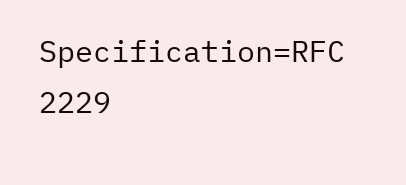Specification=RFC 2229